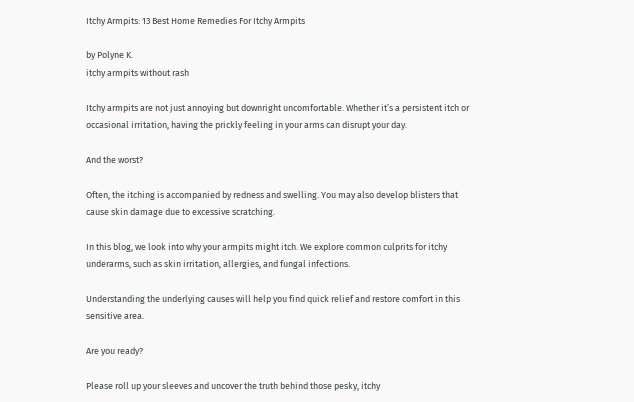Itchy Armpits: 13 Best Home Remedies For Itchy Armpits

by Polyne K.
itchy armpits without rash

Itchy armpits are not just annoying but downright uncomfortable. Whether it’s a persistent itch or occasional irritation, having the prickly feeling in your arms can disrupt your day.

And the worst?

Often, the itching is accompanied by redness and swelling. You may also develop blisters that cause skin damage due to excessive scratching.

In this blog, we look into why your armpits might itch. We explore common culprits for itchy underarms, such as skin irritation, allergies, and fungal infections.

Understanding the underlying causes will help you find quick relief and restore comfort in this sensitive area.

Are you ready?

Please roll up your sleeves and uncover the truth behind those pesky, itchy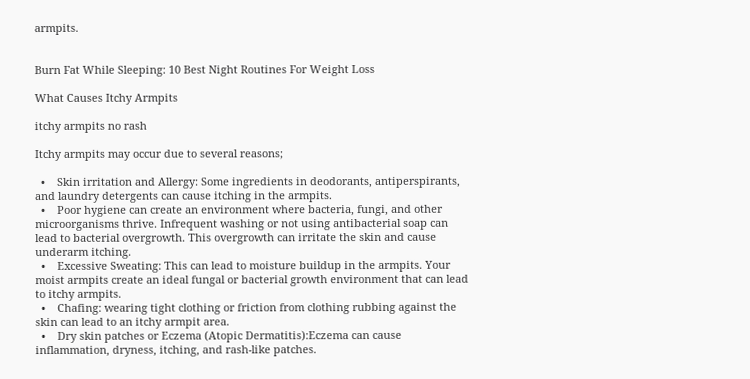armpits.


Burn Fat While Sleeping: 10 Best Night Routines For Weight Loss

What Causes Itchy Armpits

itchy armpits no rash

Itchy armpits may occur due to several reasons;

  •    Skin irritation and Allergy: Some ingredients in deodorants, antiperspirants, and laundry detergents can cause itching in the armpits.
  •    Poor hygiene can create an environment where bacteria, fungi, and other microorganisms thrive. Infrequent washing or not using antibacterial soap can lead to bacterial overgrowth. This overgrowth can irritate the skin and cause underarm itching.
  •    Excessive Sweating: This can lead to moisture buildup in the armpits. Your moist armpits create an ideal fungal or bacterial growth environment that can lead to itchy armpits.
  •    Chafing: wearing tight clothing or friction from clothing rubbing against the skin can lead to an itchy armpit area.
  •    Dry skin patches or Eczema (Atopic Dermatitis):Eczema can cause inflammation, dryness, itching, and rash-like patches.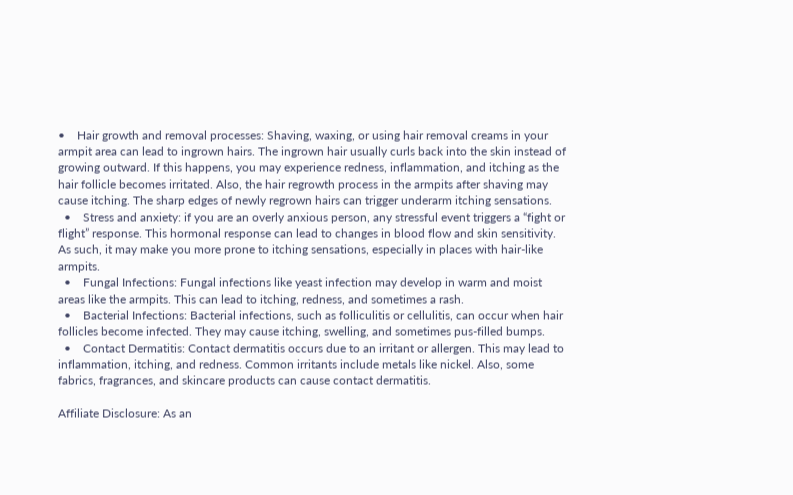•    Hair growth and removal processes: Shaving, waxing, or using hair removal creams in your armpit area can lead to ingrown hairs. The ingrown hair usually curls back into the skin instead of growing outward. If this happens, you may experience redness, inflammation, and itching as the hair follicle becomes irritated. Also, the hair regrowth process in the armpits after shaving may cause itching. The sharp edges of newly regrown hairs can trigger underarm itching sensations.
  •    Stress and anxiety: if you are an overly anxious person, any stressful event triggers a “fight or flight” response. This hormonal response can lead to changes in blood flow and skin sensitivity. As such, it may make you more prone to itching sensations, especially in places with hair-like armpits.
  •    Fungal Infections: Fungal infections like yeast infection may develop in warm and moist areas like the armpits. This can lead to itching, redness, and sometimes a rash.
  •    Bacterial Infections: Bacterial infections, such as folliculitis or cellulitis, can occur when hair follicles become infected. They may cause itching, swelling, and sometimes pus-filled bumps.
  •    Contact Dermatitis: Contact dermatitis occurs due to an irritant or allergen. This may lead to inflammation, itching, and redness. Common irritants include metals like nickel. Also, some fabrics, fragrances, and skincare products can cause contact dermatitis.

Affiliate Disclosure: As an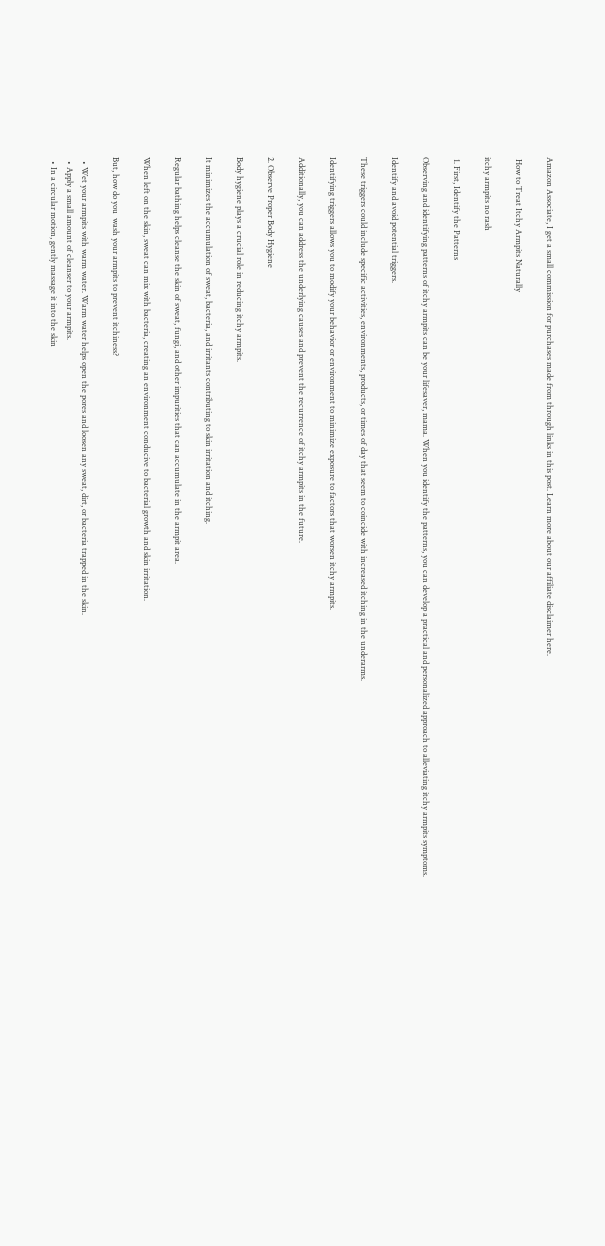Amazon Associate, I get a small commission for purchases made from through links in this post. Learn more about our affiliate disclaimer here.

 How to Treat Itchy Armpits Naturally

itchy armpits no rash

 1. First, Identify the Patterns

Observing and identifying patterns of itchy armpits can be your lifesaver, mama. When you identify the patterns, you can develop a practical and personalized approach to alleviating itchy armpits symptoms.

Identify and avoid potential triggers.

These triggers could include specific activities, environments, products, or times of day that seem to coincide with increased itching in the underarms.

Identifying triggers allows you to modify your behavior or environment to minimize exposure to factors that worsen itchy armpits.

Additionally, you can address the underlying causes and prevent the recurrence of itchy armpits in the future.

2. Observe Proper Body Hygiene

Body hygiene plays a crucial role in reducing itchy armpits.

It minimizes the accumulation of sweat, bacteria, and irritants contributing to skin irritation and itching.

Regular bathing helps cleanse the skin of sweat, fungi, and other impurities that can accumulate in the armpit area.

When left on the skin, sweat can mix with bacteria, creating an environment conducive to bacterial growth and skin irritation.

But, how do you  wash your armpits to prevent itchiness?

  • Wet your armpits with warm water. Warm water helps open the pores and loosen any sweat, dirt, or bacteria trapped in the skin.
  • Apply a small amount of cleanser to your armpits.
  • In a circular motion, gently massage it into the skin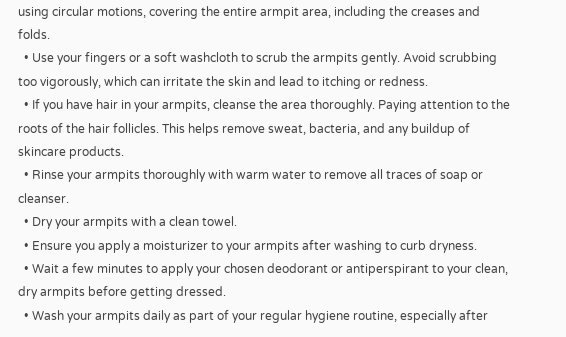using circular motions, covering the entire armpit area, including the creases and folds.
  • Use your fingers or a soft washcloth to scrub the armpits gently. Avoid scrubbing too vigorously, which can irritate the skin and lead to itching or redness.
  • If you have hair in your armpits, cleanse the area thoroughly. Paying attention to the roots of the hair follicles. This helps remove sweat, bacteria, and any buildup of skincare products.
  • Rinse your armpits thoroughly with warm water to remove all traces of soap or cleanser.
  • Dry your armpits with a clean towel.
  • Ensure you apply a moisturizer to your armpits after washing to curb dryness.
  • Wait a few minutes to apply your chosen deodorant or antiperspirant to your clean, dry armpits before getting dressed.
  • Wash your armpits daily as part of your regular hygiene routine, especially after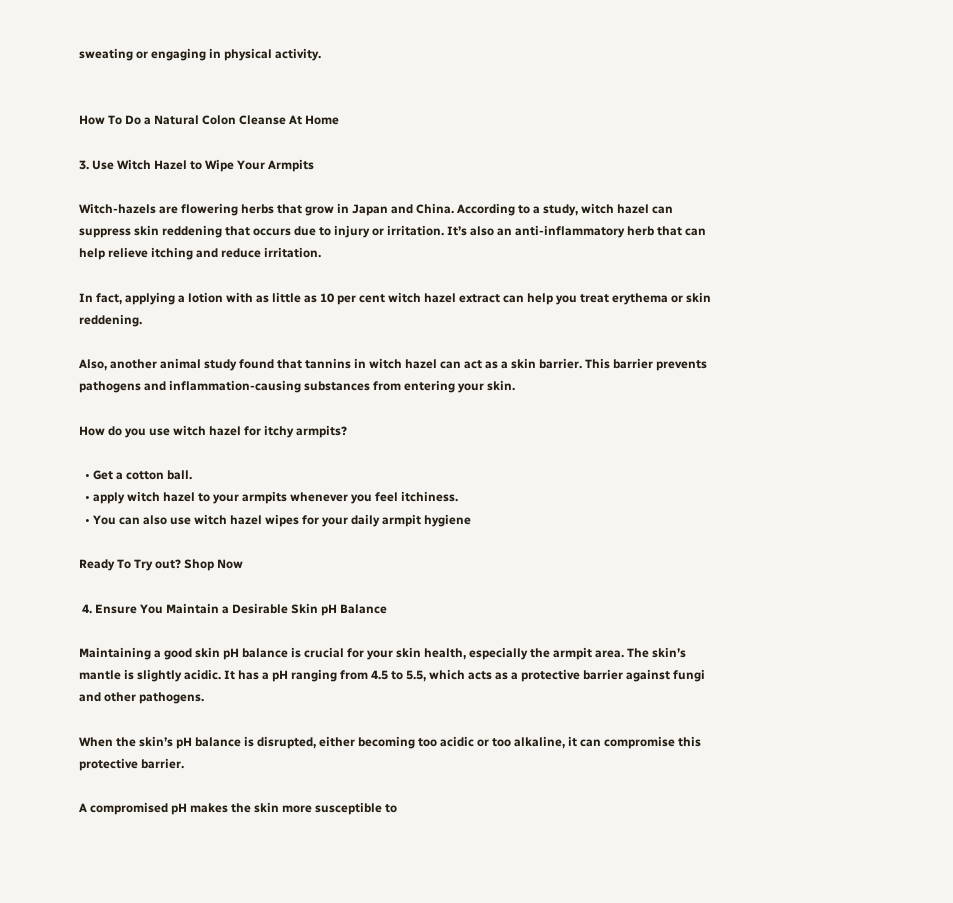sweating or engaging in physical activity.


How To Do a Natural Colon Cleanse At Home

3. Use Witch Hazel to Wipe Your Armpits

Witch-hazels are flowering herbs that grow in Japan and China. According to a study, witch hazel can suppress skin reddening that occurs due to injury or irritation. It’s also an anti-inflammatory herb that can help relieve itching and reduce irritation.

In fact, applying a lotion with as little as 10 per cent witch hazel extract can help you treat erythema or skin reddening.

Also, another animal study found that tannins in witch hazel can act as a skin barrier. This barrier prevents pathogens and inflammation-causing substances from entering your skin.

How do you use witch hazel for itchy armpits?

  • Get a cotton ball.
  • apply witch hazel to your armpits whenever you feel itchiness.
  • You can also use witch hazel wipes for your daily armpit hygiene

Ready To Try out? Shop Now

 4. Ensure You Maintain a Desirable Skin pH Balance

Maintaining a good skin pH balance is crucial for your skin health, especially the armpit area. The skin’s mantle is slightly acidic. It has a pH ranging from 4.5 to 5.5, which acts as a protective barrier against fungi and other pathogens.

When the skin’s pH balance is disrupted, either becoming too acidic or too alkaline, it can compromise this protective barrier.

A compromised pH makes the skin more susceptible to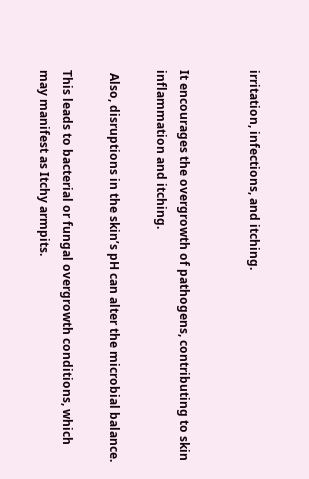irritation, infections, and itching.


It encourages the overgrowth of pathogens, contributing to skin inflammation and itching.

 Also, disruptions in the skin’s pH can alter the microbial balance.

This leads to bacterial or fungal overgrowth conditions, which may manifest as Itchy armpits.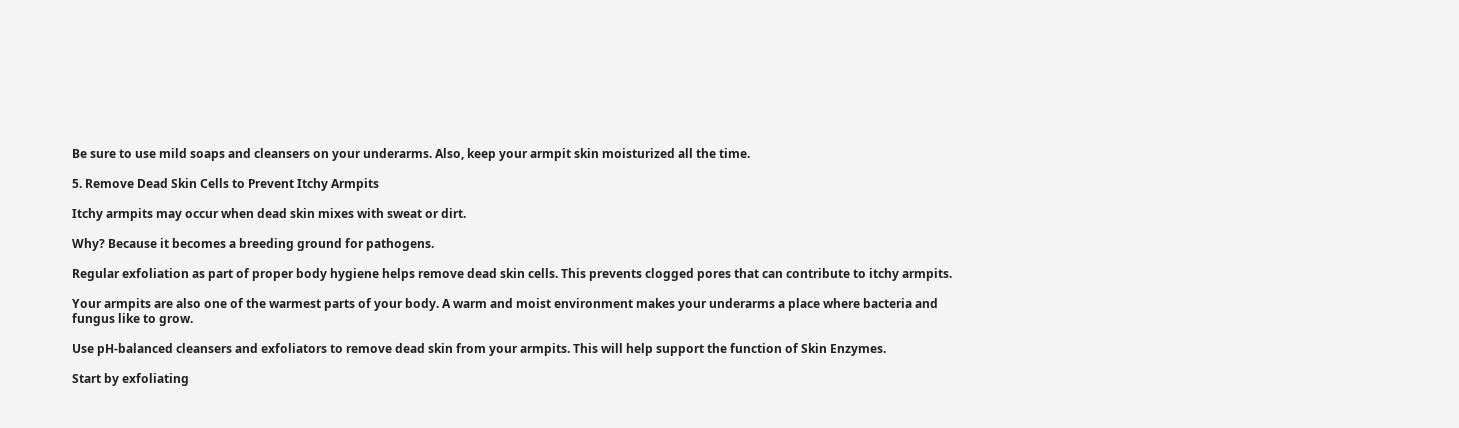Be sure to use mild soaps and cleansers on your underarms. Also, keep your armpit skin moisturized all the time.

5. Remove Dead Skin Cells to Prevent Itchy Armpits

Itchy armpits may occur when dead skin mixes with sweat or dirt.

Why? Because it becomes a breeding ground for pathogens.

Regular exfoliation as part of proper body hygiene helps remove dead skin cells. This prevents clogged pores that can contribute to itchy armpits.

Your armpits are also one of the warmest parts of your body. A warm and moist environment makes your underarms a place where bacteria and fungus like to grow.

Use pH-balanced cleansers and exfoliators to remove dead skin from your armpits. This will help support the function of Skin Enzymes.

Start by exfoliating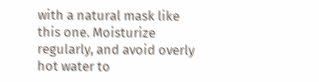with a natural mask like this one. Moisturize regularly, and avoid overly hot water to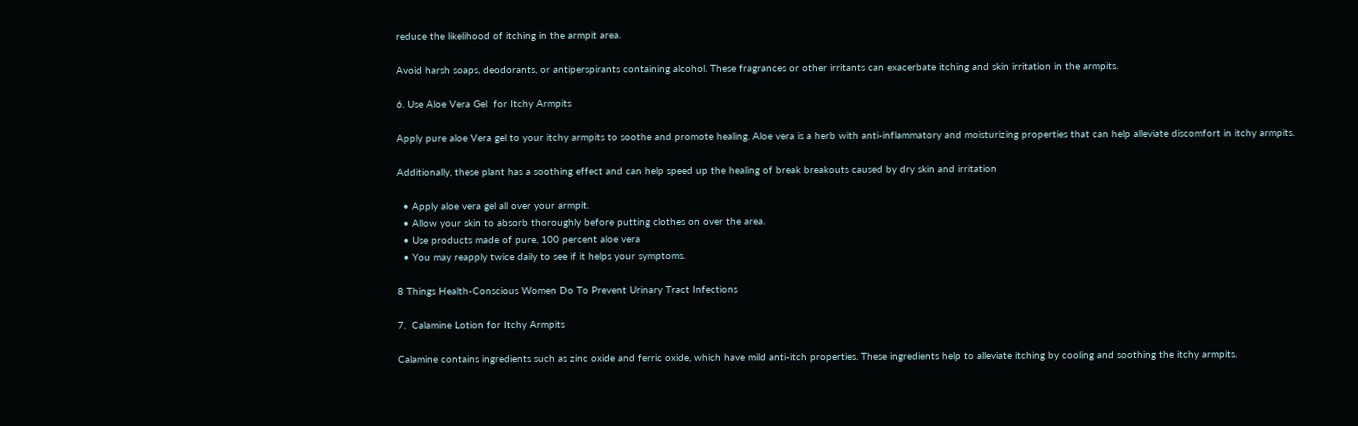reduce the likelihood of itching in the armpit area.

Avoid harsh soaps, deodorants, or antiperspirants containing alcohol. These fragrances or other irritants can exacerbate itching and skin irritation in the armpits.

6. Use Aloe Vera Gel  for Itchy Armpits

Apply pure aloe Vera gel to your itchy armpits to soothe and promote healing. Aloe vera is a herb with anti-inflammatory and moisturizing properties that can help alleviate discomfort in itchy armpits.

Additionally, these plant has a soothing effect and can help speed up the healing of break breakouts caused by dry skin and irritation

  • Apply aloe vera gel all over your armpit.
  • Allow your skin to absorb thoroughly before putting clothes on over the area.
  • Use products made of pure, 100 percent aloe vera
  • You may reapply twice daily to see if it helps your symptoms.

8 Things Health-Conscious Women Do To Prevent Urinary Tract Infections

7.  Calamine Lotion for Itchy Armpits

Calamine contains ingredients such as zinc oxide and ferric oxide, which have mild anti-itch properties. These ingredients help to alleviate itching by cooling and soothing the itchy armpits.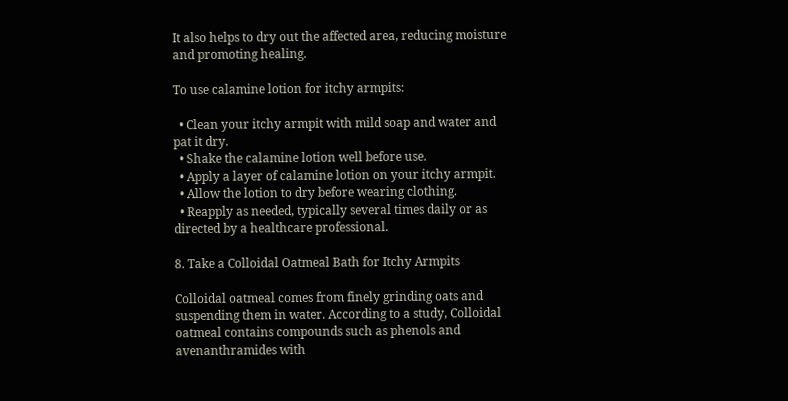It also helps to dry out the affected area, reducing moisture and promoting healing.

To use calamine lotion for itchy armpits:

  • Clean your itchy armpit with mild soap and water and pat it dry.
  • Shake the calamine lotion well before use.
  • Apply a layer of calamine lotion on your itchy armpit.
  • Allow the lotion to dry before wearing clothing.
  • Reapply as needed, typically several times daily or as directed by a healthcare professional.

8. Take a Colloidal Oatmeal Bath for Itchy Armpits

Colloidal oatmeal comes from finely grinding oats and suspending them in water. According to a study, Colloidal oatmeal contains compounds such as phenols and avenanthramides with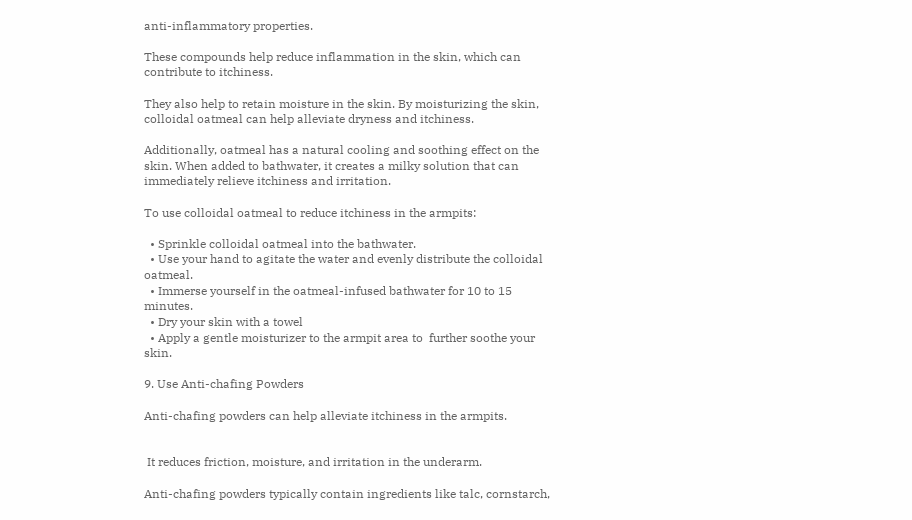anti-inflammatory properties.

These compounds help reduce inflammation in the skin, which can contribute to itchiness.

They also help to retain moisture in the skin. By moisturizing the skin, colloidal oatmeal can help alleviate dryness and itchiness.

Additionally, oatmeal has a natural cooling and soothing effect on the skin. When added to bathwater, it creates a milky solution that can immediately relieve itchiness and irritation.

To use colloidal oatmeal to reduce itchiness in the armpits:

  • Sprinkle colloidal oatmeal into the bathwater.
  • Use your hand to agitate the water and evenly distribute the colloidal oatmeal.
  • Immerse yourself in the oatmeal-infused bathwater for 10 to 15 minutes.
  • Dry your skin with a towel
  • Apply a gentle moisturizer to the armpit area to  further soothe your skin.

9. Use Anti-chafing Powders

Anti-chafing powders can help alleviate itchiness in the armpits.


 It reduces friction, moisture, and irritation in the underarm.

Anti-chafing powders typically contain ingredients like talc, cornstarch,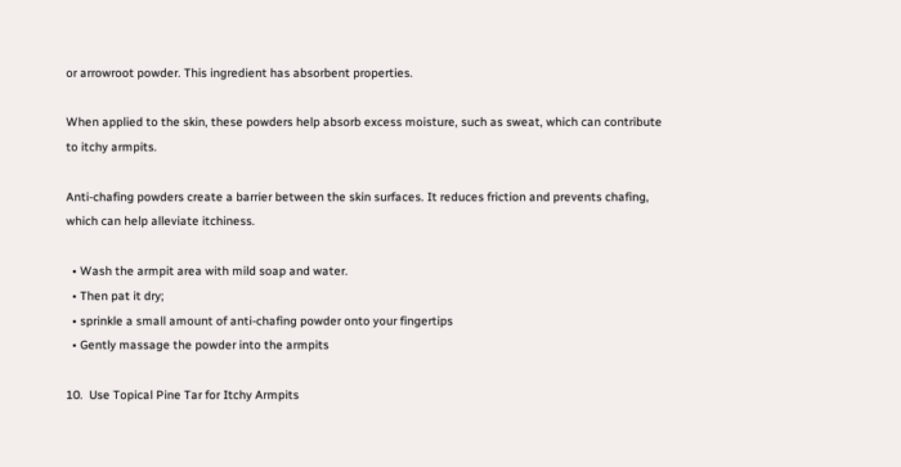or arrowroot powder. This ingredient has absorbent properties.

When applied to the skin, these powders help absorb excess moisture, such as sweat, which can contribute to itchy armpits.

Anti-chafing powders create a barrier between the skin surfaces. It reduces friction and prevents chafing, which can help alleviate itchiness.

  • Wash the armpit area with mild soap and water.
  • Then pat it dry;
  • sprinkle a small amount of anti-chafing powder onto your fingertips
  • Gently massage the powder into the armpits

10.  Use Topical Pine Tar for Itchy Armpits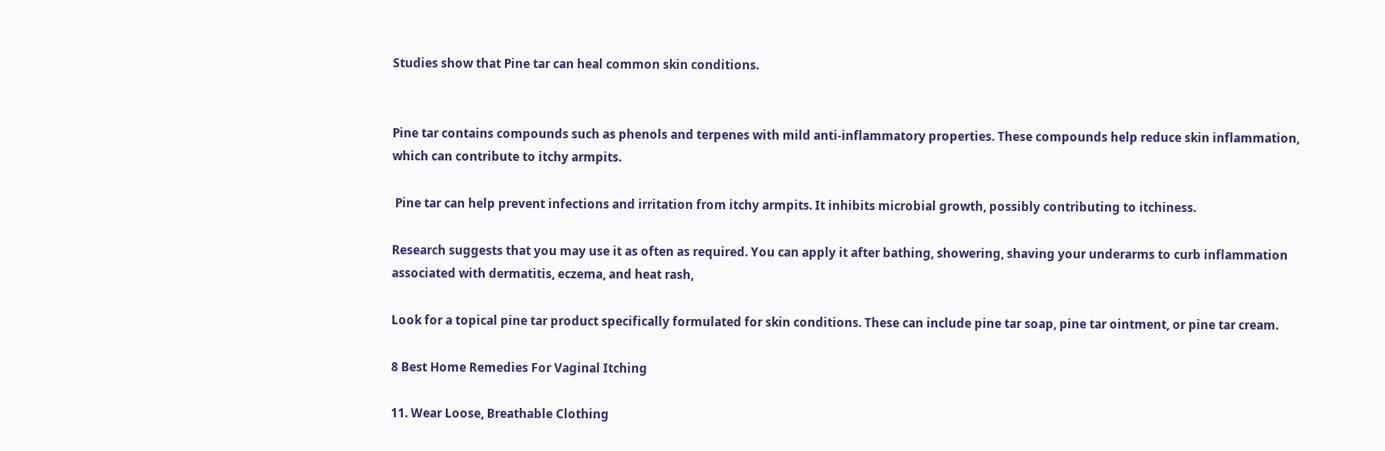Studies show that Pine tar can heal common skin conditions.


Pine tar contains compounds such as phenols and terpenes with mild anti-inflammatory properties. These compounds help reduce skin inflammation, which can contribute to itchy armpits.

 Pine tar can help prevent infections and irritation from itchy armpits. It inhibits microbial growth, possibly contributing to itchiness.

Research suggests that you may use it as often as required. You can apply it after bathing, showering, shaving your underarms to curb inflammation associated with dermatitis, eczema, and heat rash,

Look for a topical pine tar product specifically formulated for skin conditions. These can include pine tar soap, pine tar ointment, or pine tar cream.

8 Best Home Remedies For Vaginal Itching

11. Wear Loose, Breathable Clothing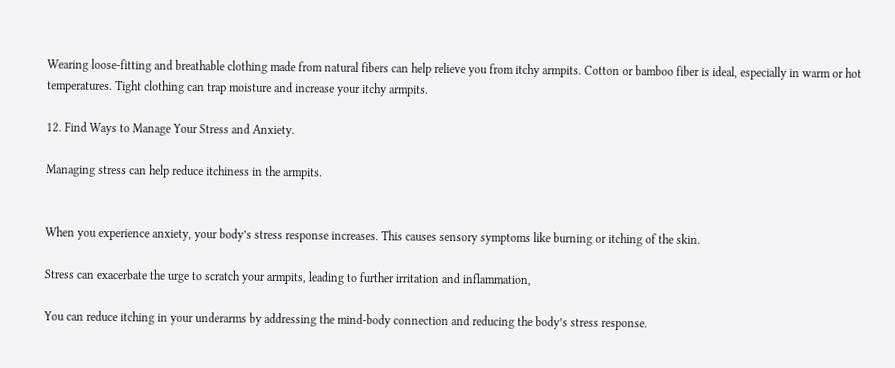Wearing loose-fitting and breathable clothing made from natural fibers can help relieve you from itchy armpits. Cotton or bamboo fiber is ideal, especially in warm or hot temperatures. Tight clothing can trap moisture and increase your itchy armpits.

12. Find Ways to Manage Your Stress and Anxiety.

Managing stress can help reduce itchiness in the armpits.


When you experience anxiety, your body’s stress response increases. This causes sensory symptoms like burning or itching of the skin.

Stress can exacerbate the urge to scratch your armpits, leading to further irritation and inflammation,

You can reduce itching in your underarms by addressing the mind-body connection and reducing the body’s stress response.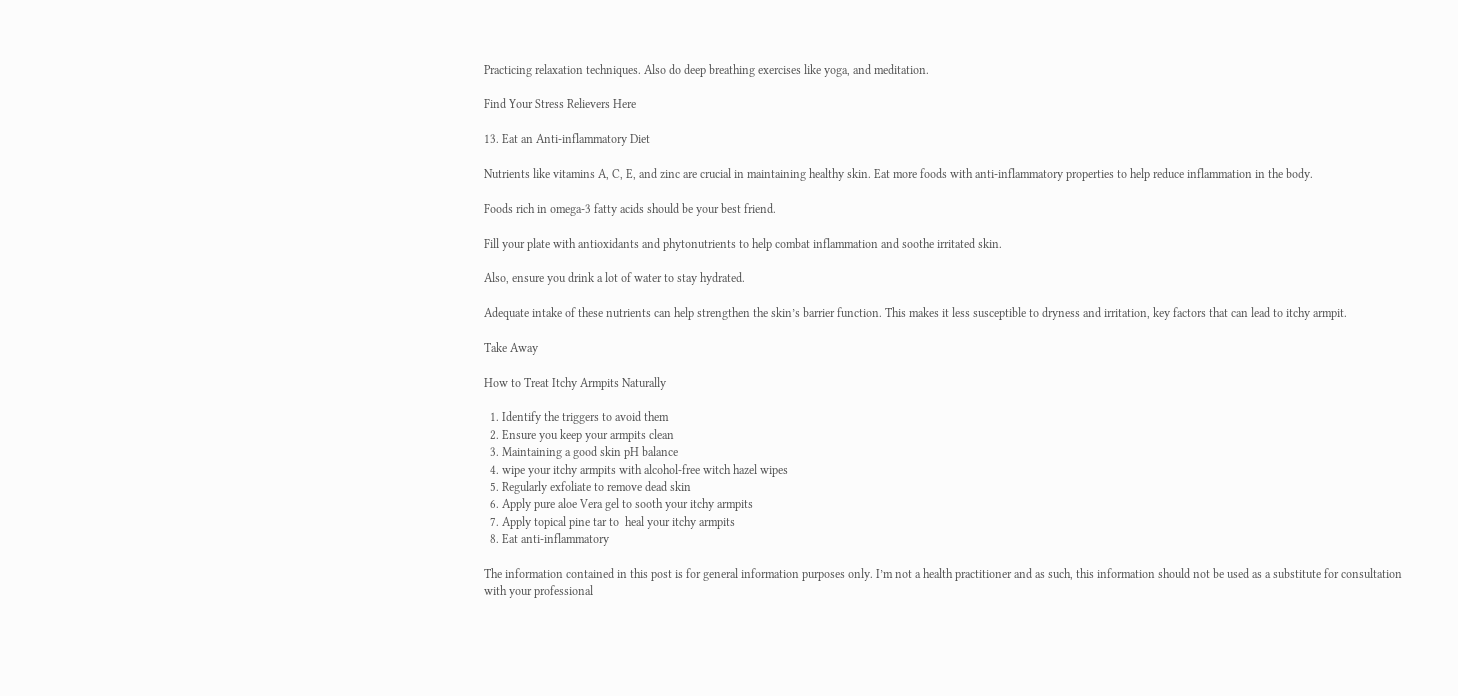Practicing relaxation techniques. Also do deep breathing exercises like yoga, and meditation.

Find Your Stress Relievers Here

13. Eat an Anti-inflammatory Diet

Nutrients like vitamins A, C, E, and zinc are crucial in maintaining healthy skin. Eat more foods with anti-inflammatory properties to help reduce inflammation in the body.

Foods rich in omega-3 fatty acids should be your best friend.

Fill your plate with antioxidants and phytonutrients to help combat inflammation and soothe irritated skin.

Also, ensure you drink a lot of water to stay hydrated.

Adequate intake of these nutrients can help strengthen the skin’s barrier function. This makes it less susceptible to dryness and irritation, key factors that can lead to itchy armpit.

Take Away

How to Treat Itchy Armpits Naturally

  1. Identify the triggers to avoid them
  2. Ensure you keep your armpits clean
  3. Maintaining a good skin pH balance
  4. wipe your itchy armpits with alcohol-free witch hazel wipes
  5. Regularly exfoliate to remove dead skin
  6. Apply pure aloe Vera gel to sooth your itchy armpits
  7. Apply topical pine tar to  heal your itchy armpits
  8. Eat anti-inflammatory

The information contained in this post is for general information purposes only. I’m not a health practitioner and as such, this information should not be used as a substitute for consultation with your professional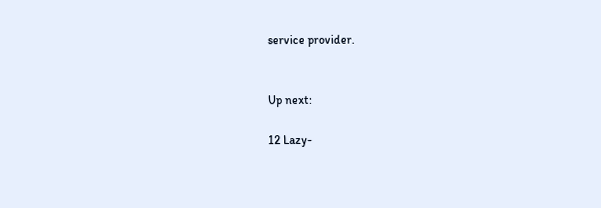service provider.


Up next:

12 Lazy-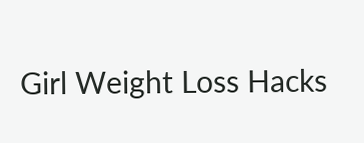Girl Weight Loss Hacks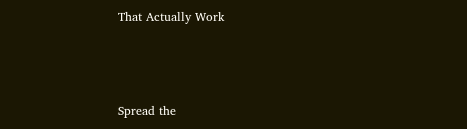That Actually Work



Spread the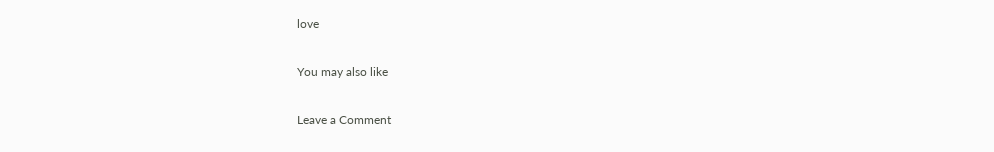love

You may also like

Leave a Comment